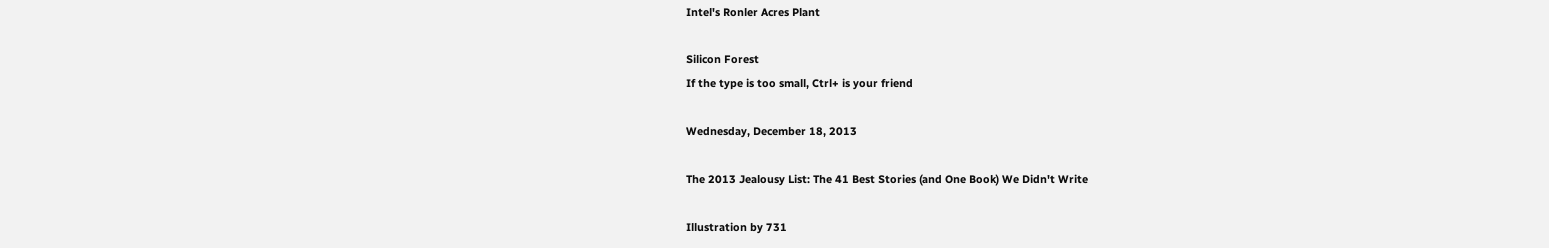Intel's Ronler Acres Plant

Silicon Forest
If the type is too small, Ctrl+ is your friend

Wednesday, December 18, 2013

The 2013 Jealousy List: The 41 Best Stories (and One Book) We Didn't Write

Illustration by 731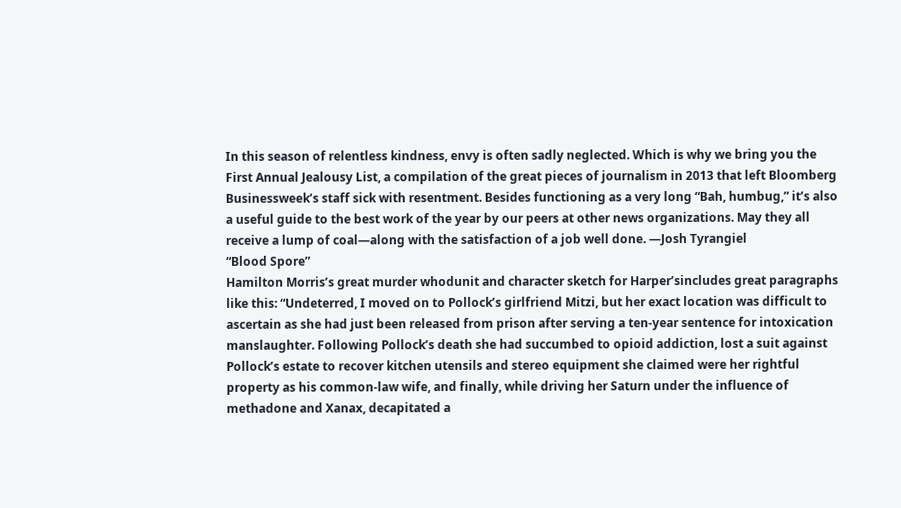In this season of relentless kindness, envy is often sadly neglected. Which is why we bring you the First Annual Jealousy List, a compilation of the great pieces of journalism in 2013 that left Bloomberg Businessweek’s staff sick with resentment. Besides functioning as a very long “Bah, humbug,” it’s also a useful guide to the best work of the year by our peers at other news organizations. May they all receive a lump of coal—along with the satisfaction of a job well done. —Josh Tyrangiel
“Blood Spore”
Hamilton Morris’s great murder whodunit and character sketch for Harper’sincludes great paragraphs like this: “Undeterred, I moved on to Pollock’s girlfriend Mitzi, but her exact location was difficult to ascertain as she had just been released from prison after serving a ten-year sentence for intoxication manslaughter. Following Pollock’s death she had succumbed to opioid addiction, lost a suit against Pollock’s estate to recover kitchen utensils and stereo equipment she claimed were her rightful property as his common-law wife, and finally, while driving her Saturn under the influence of methadone and Xanax, decapitated a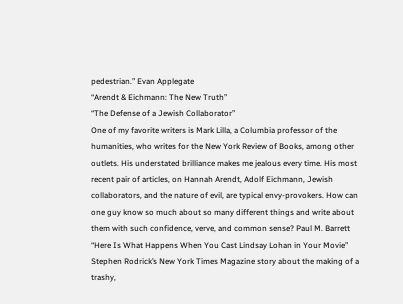pedestrian.” Evan Applegate
“Arendt & Eichmann: The New Truth”
“The Defense of a Jewish Collaborator”
One of my favorite writers is Mark Lilla, a Columbia professor of the humanities, who writes for the New York Review of Books, among other outlets. His understated brilliance makes me jealous every time. His most recent pair of articles, on Hannah Arendt, Adolf Eichmann, Jewish collaborators, and the nature of evil, are typical envy-provokers. How can one guy know so much about so many different things and write about them with such confidence, verve, and common sense? Paul M. Barrett
“Here Is What Happens When You Cast Lindsay Lohan in Your Movie”
Stephen Rodrick’s New York Times Magazine story about the making of a trashy,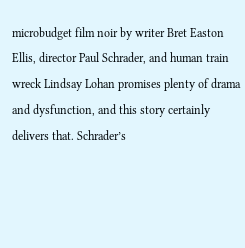microbudget film noir by writer Bret Easton Ellis, director Paul Schrader, and human train wreck Lindsay Lohan promises plenty of drama and dysfunction, and this story certainly delivers that. Schrader’s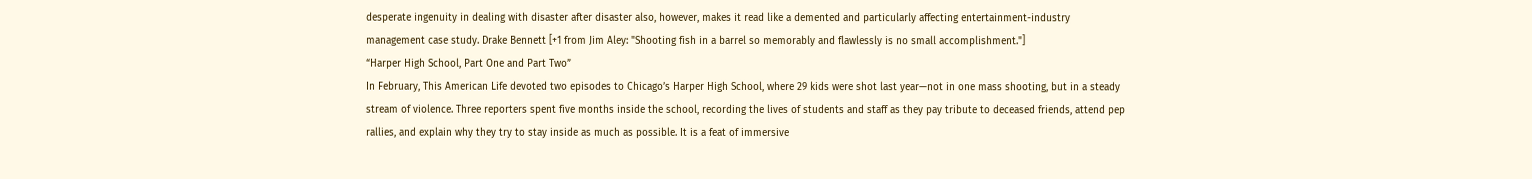desperate ingenuity in dealing with disaster after disaster also, however, makes it read like a demented and particularly affecting entertainment-industry management case study. Drake Bennett [+1 from Jim Aley: "Shooting fish in a barrel so memorably and flawlessly is no small accomplishment."]
“Harper High School, Part One and Part Two”
In February, This American Life devoted two episodes to Chicago’s Harper High School, where 29 kids were shot last year—not in one mass shooting, but in a steady stream of violence. Three reporters spent five months inside the school, recording the lives of students and staff as they pay tribute to deceased friends, attend pep rallies, and explain why they try to stay inside as much as possible. It is a feat of immersive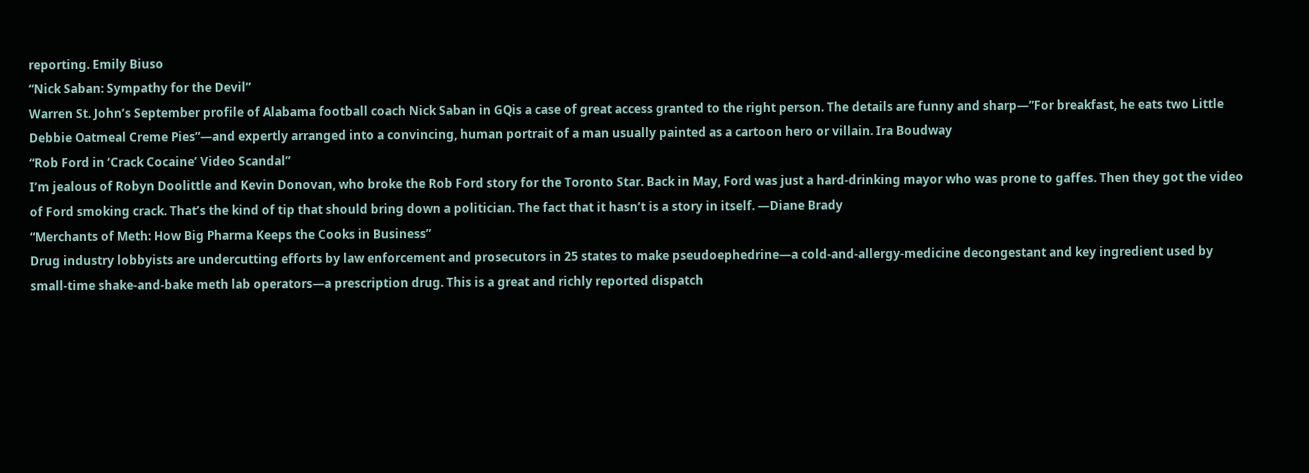reporting. Emily Biuso
“Nick Saban: Sympathy for the Devil”
Warren St. John’s September profile of Alabama football coach Nick Saban in GQis a case of great access granted to the right person. The details are funny and sharp—”For breakfast, he eats two Little Debbie Oatmeal Creme Pies”—and expertly arranged into a convincing, human portrait of a man usually painted as a cartoon hero or villain. Ira Boudway
“Rob Ford in ‘Crack Cocaine’ Video Scandal”
I’m jealous of Robyn Doolittle and Kevin Donovan, who broke the Rob Ford story for the Toronto Star. Back in May, Ford was just a hard-drinking mayor who was prone to gaffes. Then they got the video of Ford smoking crack. That’s the kind of tip that should bring down a politician. The fact that it hasn’t is a story in itself. —Diane Brady
“Merchants of Meth: How Big Pharma Keeps the Cooks in Business”
Drug industry lobbyists are undercutting efforts by law enforcement and prosecutors in 25 states to make pseudoephedrine—a cold-and-allergy-medicine decongestant and key ingredient used by small-time shake-and-bake meth lab operators—a prescription drug. This is a great and richly reported dispatch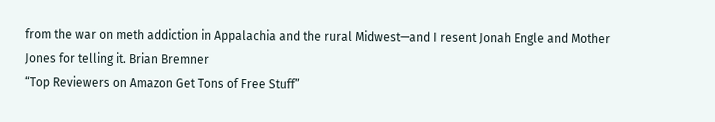from the war on meth addiction in Appalachia and the rural Midwest—and I resent Jonah Engle and Mother Jones for telling it. Brian Bremner
“Top Reviewers on Amazon Get Tons of Free Stuff”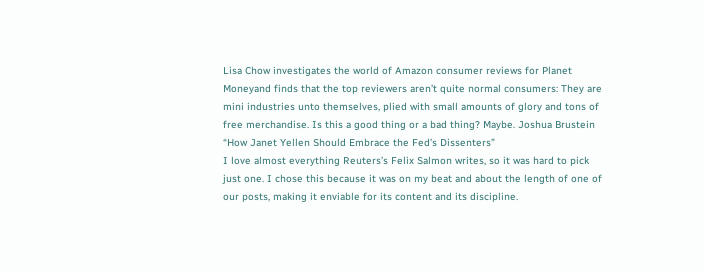Lisa Chow investigates the world of Amazon consumer reviews for Planet Moneyand finds that the top reviewers aren’t quite normal consumers: They are mini industries unto themselves, plied with small amounts of glory and tons of free merchandise. Is this a good thing or a bad thing? Maybe. Joshua Brustein
“How Janet Yellen Should Embrace the Fed’s Dissenters”
I love almost everything Reuters’s Felix Salmon writes, so it was hard to pick just one. I chose this because it was on my beat and about the length of one of our posts, making it enviable for its content and its discipline.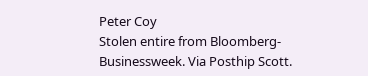Peter Coy
Stolen entire from Bloomberg-Businessweek. Via Posthip Scott.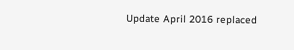Update April 2016 replaced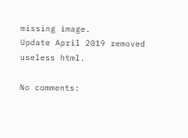missing image.
Update April 2019 removed useless html.

No comments: